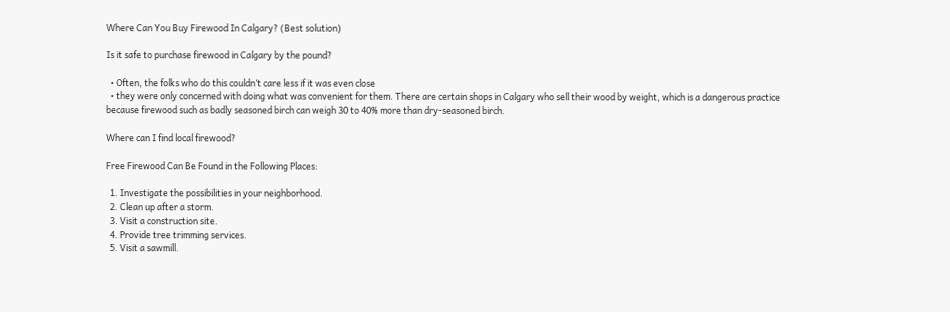Where Can You Buy Firewood In Calgary? (Best solution)

Is it safe to purchase firewood in Calgary by the pound?

  • Often, the folks who do this couldn’t care less if it was even close
  • they were only concerned with doing what was convenient for them. There are certain shops in Calgary who sell their wood by weight, which is a dangerous practice because firewood such as badly seasoned birch can weigh 30 to 40% more than dry-seasoned birch.

Where can I find local firewood?

Free Firewood Can Be Found in the Following Places:

  1. Investigate the possibilities in your neighborhood.
  2. Clean up after a storm.
  3. Visit a construction site.
  4. Provide tree trimming services.
  5. Visit a sawmill.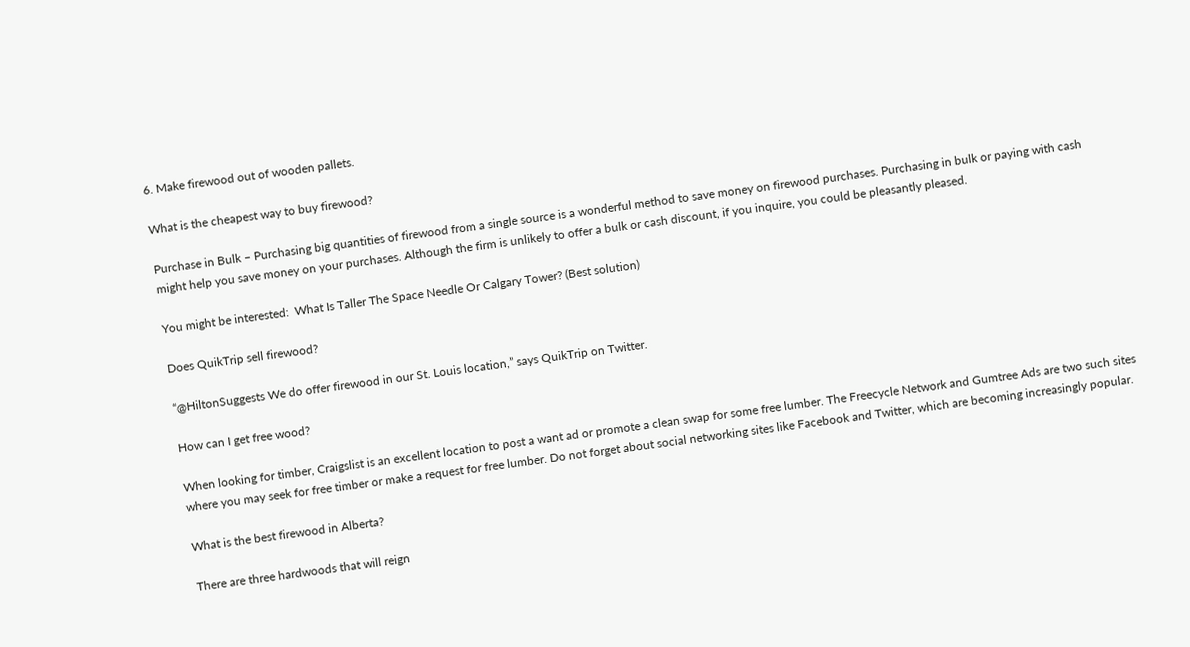6. Make firewood out of wooden pallets.

What is the cheapest way to buy firewood?

Purchase in Bulk – Purchasing big quantities of firewood from a single source is a wonderful method to save money on firewood purchases. Purchasing in bulk or paying with cash might help you save money on your purchases. Although the firm is unlikely to offer a bulk or cash discount, if you inquire, you could be pleasantly pleased.

You might be interested:  What Is Taller The Space Needle Or Calgary Tower? (Best solution)

Does QuikTrip sell firewood?

“@HiltonSuggests We do offer firewood in our St. Louis location,” says QuikTrip on Twitter.

How can I get free wood?

When looking for timber, Craigslist is an excellent location to post a want ad or promote a clean swap for some free lumber. The Freecycle Network and Gumtree Ads are two such sites where you may seek for free timber or make a request for free lumber. Do not forget about social networking sites like Facebook and Twitter, which are becoming increasingly popular.

What is the best firewood in Alberta?

There are three hardwoods that will reign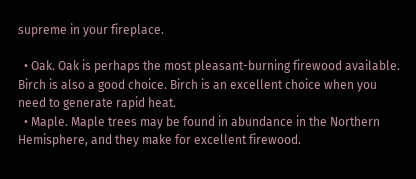supreme in your fireplace.

  • Oak. Oak is perhaps the most pleasant-burning firewood available. Birch is also a good choice. Birch is an excellent choice when you need to generate rapid heat.
  • Maple. Maple trees may be found in abundance in the Northern Hemisphere, and they make for excellent firewood.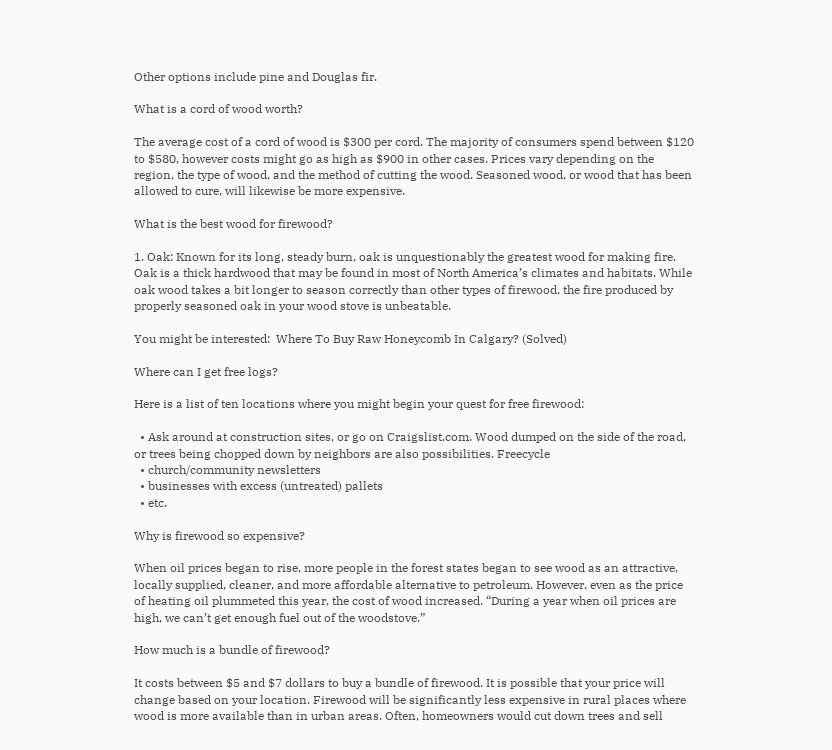Other options include pine and Douglas fir.

What is a cord of wood worth?

The average cost of a cord of wood is $300 per cord. The majority of consumers spend between $120 to $580, however costs might go as high as $900 in other cases. Prices vary depending on the region, the type of wood, and the method of cutting the wood. Seasoned wood, or wood that has been allowed to cure, will likewise be more expensive.

What is the best wood for firewood?

1. Oak: Known for its long, steady burn, oak is unquestionably the greatest wood for making fire. Oak is a thick hardwood that may be found in most of North America’s climates and habitats. While oak wood takes a bit longer to season correctly than other types of firewood, the fire produced by properly seasoned oak in your wood stove is unbeatable.

You might be interested:  Where To Buy Raw Honeycomb In Calgary? (Solved)

Where can I get free logs?

Here is a list of ten locations where you might begin your quest for free firewood:

  • Ask around at construction sites, or go on Craigslist.com. Wood dumped on the side of the road, or trees being chopped down by neighbors are also possibilities. Freecycle
  • church/community newsletters
  • businesses with excess (untreated) pallets
  • etc.

Why is firewood so expensive?

When oil prices began to rise, more people in the forest states began to see wood as an attractive, locally supplied, cleaner, and more affordable alternative to petroleum. However, even as the price of heating oil plummeted this year, the cost of wood increased. “During a year when oil prices are high, we can’t get enough fuel out of the woodstove.”

How much is a bundle of firewood?

It costs between $5 and $7 dollars to buy a bundle of firewood. It is possible that your price will change based on your location. Firewood will be significantly less expensive in rural places where wood is more available than in urban areas. Often, homeowners would cut down trees and sell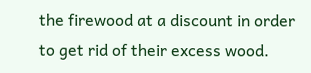the firewood at a discount in order to get rid of their excess wood.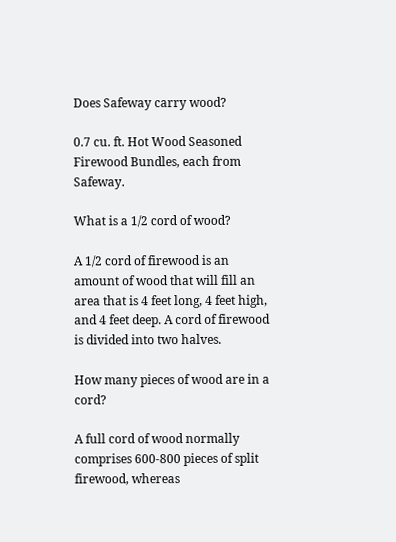Does Safeway carry wood?

0.7 cu. ft. Hot Wood Seasoned Firewood Bundles, each from Safeway.

What is a 1/2 cord of wood?

A 1/2 cord of firewood is an amount of wood that will fill an area that is 4 feet long, 4 feet high, and 4 feet deep. A cord of firewood is divided into two halves.

How many pieces of wood are in a cord?

A full cord of wood normally comprises 600-800 pieces of split firewood, whereas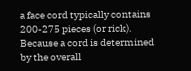a face cord typically contains 200-275 pieces (or rick). Because a cord is determined by the overall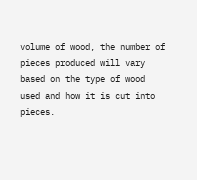volume of wood, the number of pieces produced will vary based on the type of wood used and how it is cut into pieces.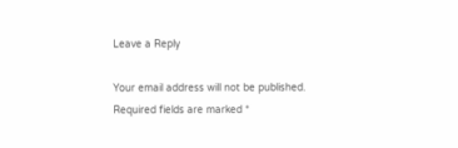Leave a Reply

Your email address will not be published. Required fields are marked *